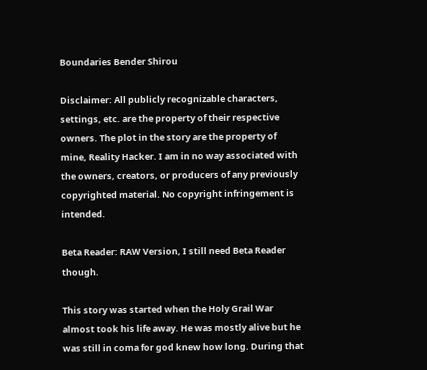Boundaries Bender Shirou

Disclaimer: All publicly recognizable characters, settings, etc. are the property of their respective owners. The plot in the story are the property of mine, Reality Hacker. I am in no way associated with the owners, creators, or producers of any previously copyrighted material. No copyright infringement is intended.

Beta Reader: RAW Version, I still need Beta Reader though.

This story was started when the Holy Grail War almost took his life away. He was mostly alive but he was still in coma for god knew how long. During that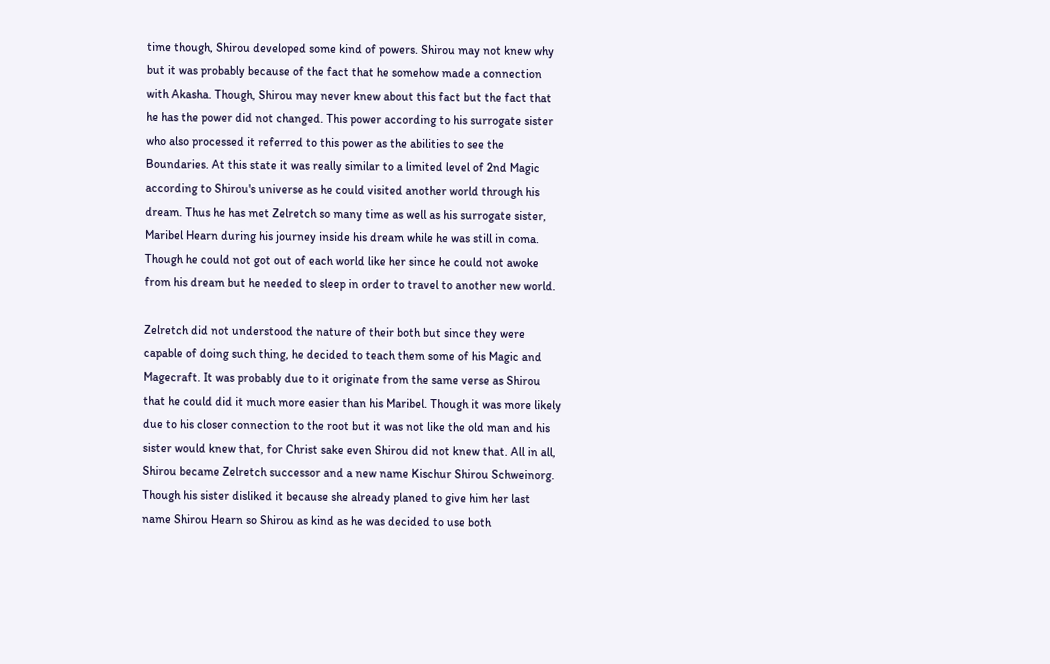time though, Shirou developed some kind of powers. Shirou may not knew why but it was probably because of the fact that he somehow made a connection with Akasha. Though, Shirou may never knew about this fact but the fact that he has the power did not changed. This power according to his surrogate sister who also processed it referred to this power as the abilities to see the Boundaries. At this state it was really similar to a limited level of 2nd Magic according to Shirou's universe as he could visited another world through his dream. Thus he has met Zelretch so many time as well as his surrogate sister, Maribel Hearn during his journey inside his dream while he was still in coma. Though he could not got out of each world like her since he could not awoke from his dream but he needed to sleep in order to travel to another new world.

Zelretch did not understood the nature of their both but since they were capable of doing such thing, he decided to teach them some of his Magic and Magecraft. It was probably due to it originate from the same verse as Shirou that he could did it much more easier than his Maribel. Though it was more likely due to his closer connection to the root but it was not like the old man and his sister would knew that, for Christ sake even Shirou did not knew that. All in all, Shirou became Zelretch successor and a new name Kischur Shirou Schweinorg. Though his sister disliked it because she already planed to give him her last name Shirou Hearn so Shirou as kind as he was decided to use both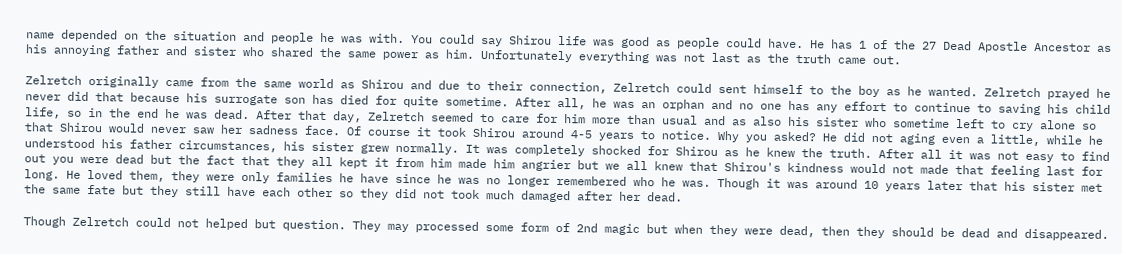name depended on the situation and people he was with. You could say Shirou life was good as people could have. He has 1 of the 27 Dead Apostle Ancestor as his annoying father and sister who shared the same power as him. Unfortunately everything was not last as the truth came out.

Zelretch originally came from the same world as Shirou and due to their connection, Zelretch could sent himself to the boy as he wanted. Zelretch prayed he never did that because his surrogate son has died for quite sometime. After all, he was an orphan and no one has any effort to continue to saving his child life, so in the end he was dead. After that day, Zelretch seemed to care for him more than usual and as also his sister who sometime left to cry alone so that Shirou would never saw her sadness face. Of course it took Shirou around 4-5 years to notice. Why you asked? He did not aging even a little, while he understood his father circumstances, his sister grew normally. It was completely shocked for Shirou as he knew the truth. After all it was not easy to find out you were dead but the fact that they all kept it from him made him angrier but we all knew that Shirou's kindness would not made that feeling last for long. He loved them, they were only families he have since he was no longer remembered who he was. Though it was around 10 years later that his sister met the same fate but they still have each other so they did not took much damaged after her dead.

Though Zelretch could not helped but question. They may processed some form of 2nd magic but when they were dead, then they should be dead and disappeared.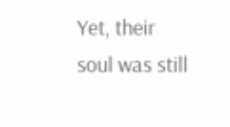Yet, their soul was still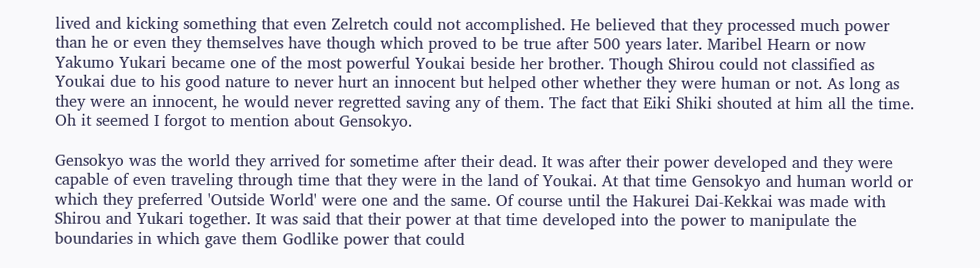lived and kicking something that even Zelretch could not accomplished. He believed that they processed much power than he or even they themselves have though which proved to be true after 500 years later. Maribel Hearn or now Yakumo Yukari became one of the most powerful Youkai beside her brother. Though Shirou could not classified as Youkai due to his good nature to never hurt an innocent but helped other whether they were human or not. As long as they were an innocent, he would never regretted saving any of them. The fact that Eiki Shiki shouted at him all the time. Oh it seemed I forgot to mention about Gensokyo.

Gensokyo was the world they arrived for sometime after their dead. It was after their power developed and they were capable of even traveling through time that they were in the land of Youkai. At that time Gensokyo and human world or which they preferred 'Outside World' were one and the same. Of course until the Hakurei Dai-Kekkai was made with Shirou and Yukari together. It was said that their power at that time developed into the power to manipulate the boundaries in which gave them Godlike power that could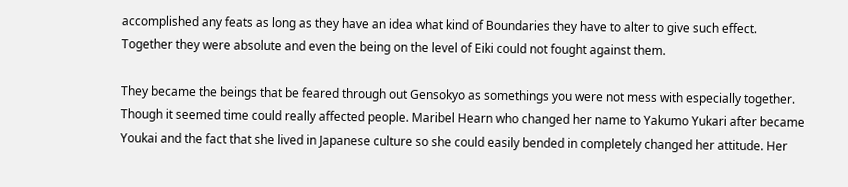accomplished any feats as long as they have an idea what kind of Boundaries they have to alter to give such effect. Together they were absolute and even the being on the level of Eiki could not fought against them.

They became the beings that be feared through out Gensokyo as somethings you were not mess with especially together. Though it seemed time could really affected people. Maribel Hearn who changed her name to Yakumo Yukari after became Youkai and the fact that she lived in Japanese culture so she could easily bended in completely changed her attitude. Her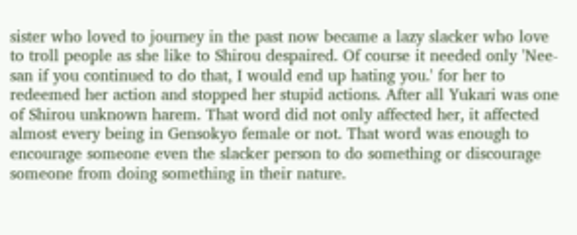sister who loved to journey in the past now became a lazy slacker who love to troll people as she like to Shirou despaired. Of course it needed only 'Nee-san if you continued to do that, I would end up hating you.' for her to redeemed her action and stopped her stupid actions. After all Yukari was one of Shirou unknown harem. That word did not only affected her, it affected almost every being in Gensokyo female or not. That word was enough to encourage someone even the slacker person to do something or discourage someone from doing something in their nature.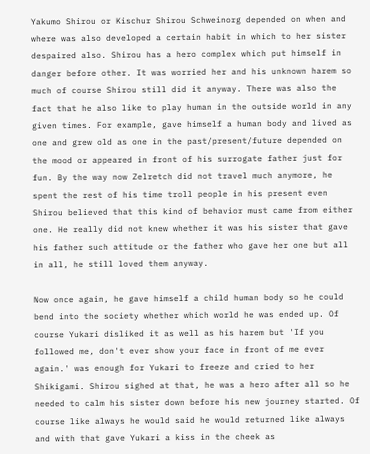Yakumo Shirou or Kischur Shirou Schweinorg depended on when and where was also developed a certain habit in which to her sister despaired also. Shirou has a hero complex which put himself in danger before other. It was worried her and his unknown harem so much of course Shirou still did it anyway. There was also the fact that he also like to play human in the outside world in any given times. For example, gave himself a human body and lived as one and grew old as one in the past/present/future depended on the mood or appeared in front of his surrogate father just for fun. By the way now Zelretch did not travel much anymore, he spent the rest of his time troll people in his present even Shirou believed that this kind of behavior must came from either one. He really did not knew whether it was his sister that gave his father such attitude or the father who gave her one but all in all, he still loved them anyway.

Now once again, he gave himself a child human body so he could bend into the society whether which world he was ended up. Of course Yukari disliked it as well as his harem but 'If you followed me, don't ever show your face in front of me ever again.' was enough for Yukari to freeze and cried to her Shikigami. Shirou sighed at that, he was a hero after all so he needed to calm his sister down before his new journey started. Of course like always he would said he would returned like always and with that gave Yukari a kiss in the cheek as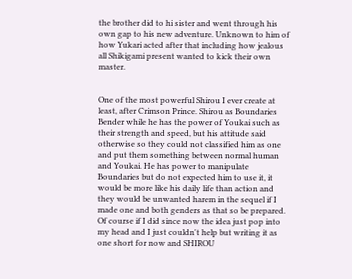the brother did to hi sister and went through his own gap to his new adventure. Unknown to him of how Yukari acted after that including how jealous all Shikigami present wanted to kick their own master.


One of the most powerful Shirou I ever create at least, after Crimson Prince. Shirou as Boundaries Bender while he has the power of Youkai such as their strength and speed, but his attitude said otherwise so they could not classified him as one and put them something between normal human and Youkai. He has power to manipulate Boundaries but do not expected him to use it, it would be more like his daily life than action and they would be unwanted harem in the sequel if I made one and both genders as that so be prepared. Of course if I did since now the idea just pop into my head and I just couldn't help but writing it as one short for now and SHIROU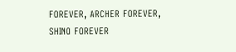FOREVER, ARCHER FOREVER, SHINO FOREVER